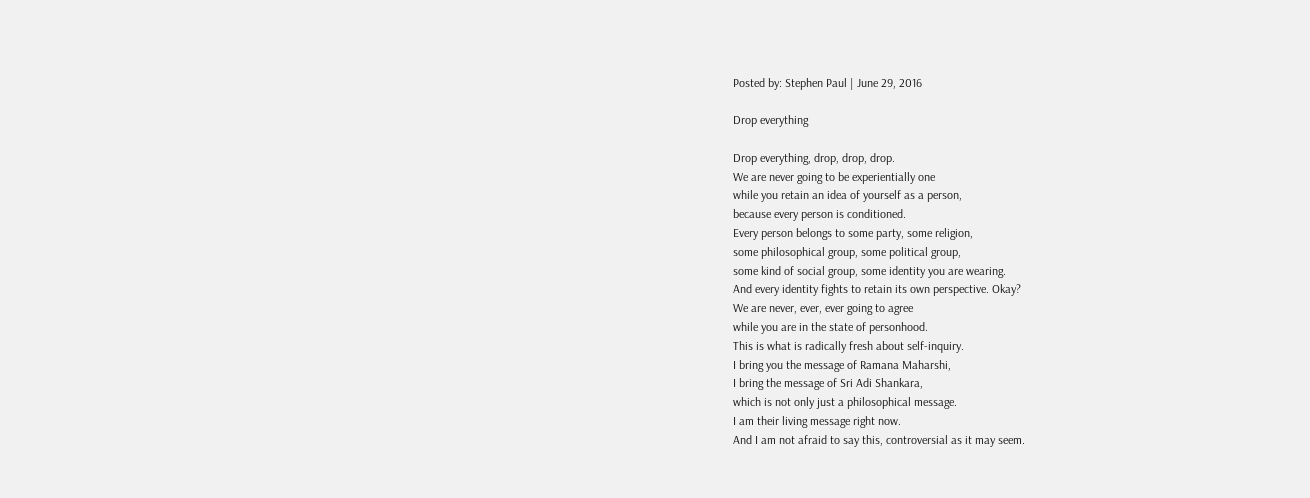Posted by: Stephen Paul | June 29, 2016

Drop everything

Drop everything, drop, drop, drop.
We are never going to be experientially one
while you retain an idea of yourself as a person,
because every person is conditioned.
Every person belongs to some party, some religion,
some philosophical group, some political group,
some kind of social group, some identity you are wearing.
And every identity fights to retain its own perspective. Okay?
We are never, ever, ever going to agree
while you are in the state of personhood.
This is what is radically fresh about self-inquiry.
I bring you the message of Ramana Maharshi,
I bring the message of Sri Adi Shankara,
which is not only just a philosophical message.
I am their living message right now.
And I am not afraid to say this, controversial as it may seem.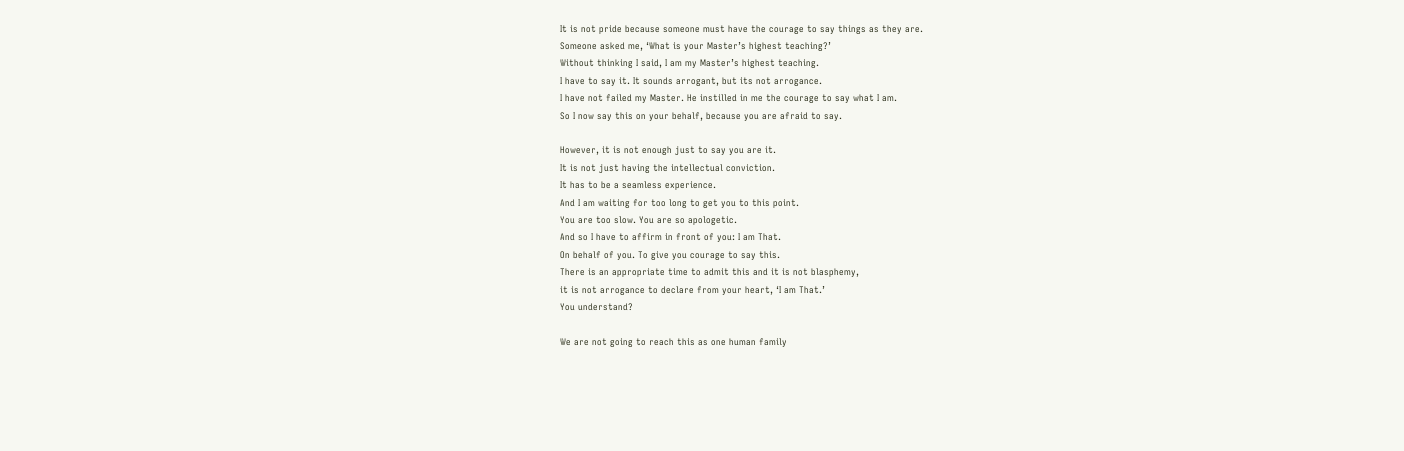It is not pride because someone must have the courage to say things as they are.
Someone asked me, ‘What is your Master’s highest teaching?’
Without thinking I said, I am my Master’s highest teaching.
I have to say it. It sounds arrogant, but its not arrogance.
I have not failed my Master. He instilled in me the courage to say what I am.
So I now say this on your behalf, because you are afraid to say.

However, it is not enough just to say you are it.
It is not just having the intellectual conviction.
It has to be a seamless experience.
And I am waiting for too long to get you to this point.
You are too slow. You are so apologetic.
And so I have to affirm in front of you: I am That.
On behalf of you. To give you courage to say this.
There is an appropriate time to admit this and it is not blasphemy,
it is not arrogance to declare from your heart, ‘I am That.’
You understand?

We are not going to reach this as one human family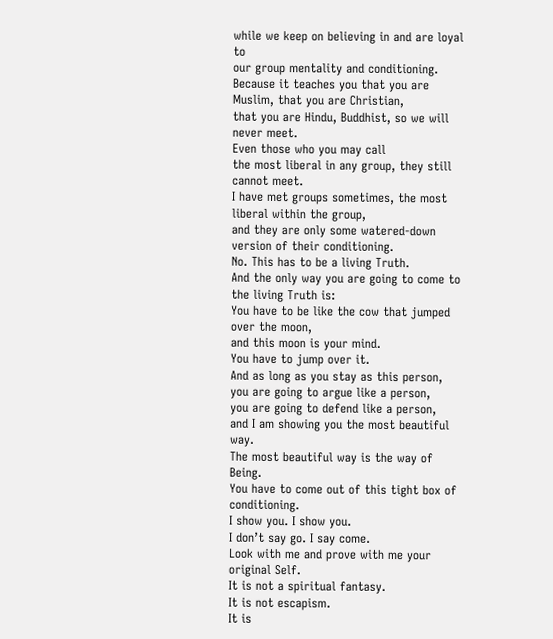while we keep on believing in and are loyal to
our group mentality and conditioning.
Because it teaches you that you are Muslim, that you are Christian,
that you are Hindu, Buddhist, so we will never meet.
Even those who you may call
the most liberal in any group, they still cannot meet.
I have met groups sometimes, the most liberal within the group,
and they are only some watered-down version of their conditioning.
No. This has to be a living Truth.
And the only way you are going to come to the living Truth is:
You have to be like the cow that jumped over the moon,
and this moon is your mind.
You have to jump over it.
And as long as you stay as this person,
you are going to argue like a person,
you are going to defend like a person,
and I am showing you the most beautiful way.
The most beautiful way is the way of Being.
You have to come out of this tight box of conditioning.
I show you. I show you.
I don’t say go. I say come.
Look with me and prove with me your original Self.
It is not a spiritual fantasy.
It is not escapism.
It is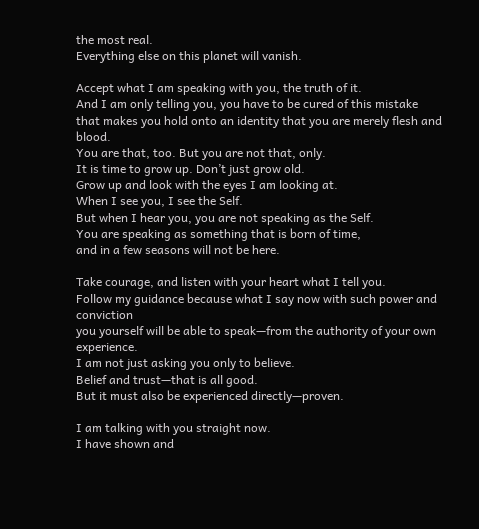the most real.
Everything else on this planet will vanish.

Accept what I am speaking with you, the truth of it.
And I am only telling you, you have to be cured of this mistake
that makes you hold onto an identity that you are merely flesh and blood.
You are that, too. But you are not that, only.
It is time to grow up. Don’t just grow old.
Grow up and look with the eyes I am looking at.
When I see you, I see the Self.
But when I hear you, you are not speaking as the Self.
You are speaking as something that is born of time,
and in a few seasons will not be here.

Take courage, and listen with your heart what I tell you.
Follow my guidance because what I say now with such power and conviction
you yourself will be able to speak—from the authority of your own experience.
I am not just asking you only to believe.
Belief and trust—that is all good.
But it must also be experienced directly—proven.

I am talking with you straight now.
I have shown and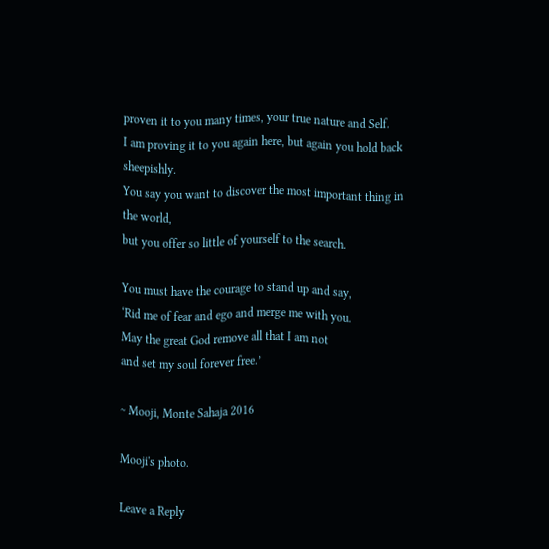proven it to you many times, your true nature and Self.
I am proving it to you again here, but again you hold back sheepishly.
You say you want to discover the most important thing in the world,
but you offer so little of yourself to the search.

You must have the courage to stand up and say,
‘Rid me of fear and ego and merge me with you.
May the great God remove all that I am not
and set my soul forever free.’

~ Mooji, Monte Sahaja 2016

Mooji's photo.

Leave a Reply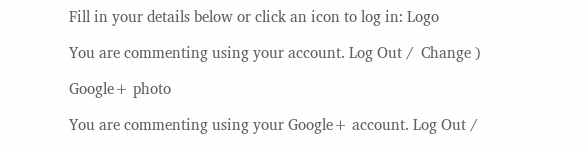Fill in your details below or click an icon to log in: Logo

You are commenting using your account. Log Out /  Change )

Google+ photo

You are commenting using your Google+ account. Log Out /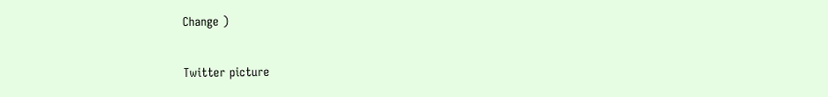Change )

Twitter picture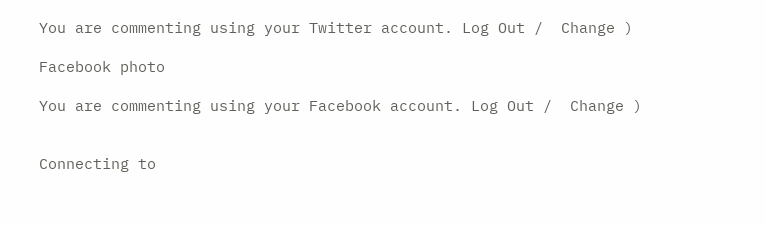You are commenting using your Twitter account. Log Out /  Change )

Facebook photo

You are commenting using your Facebook account. Log Out /  Change )


Connecting to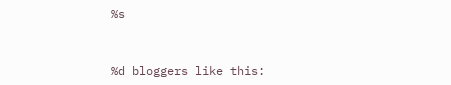%s


%d bloggers like this: